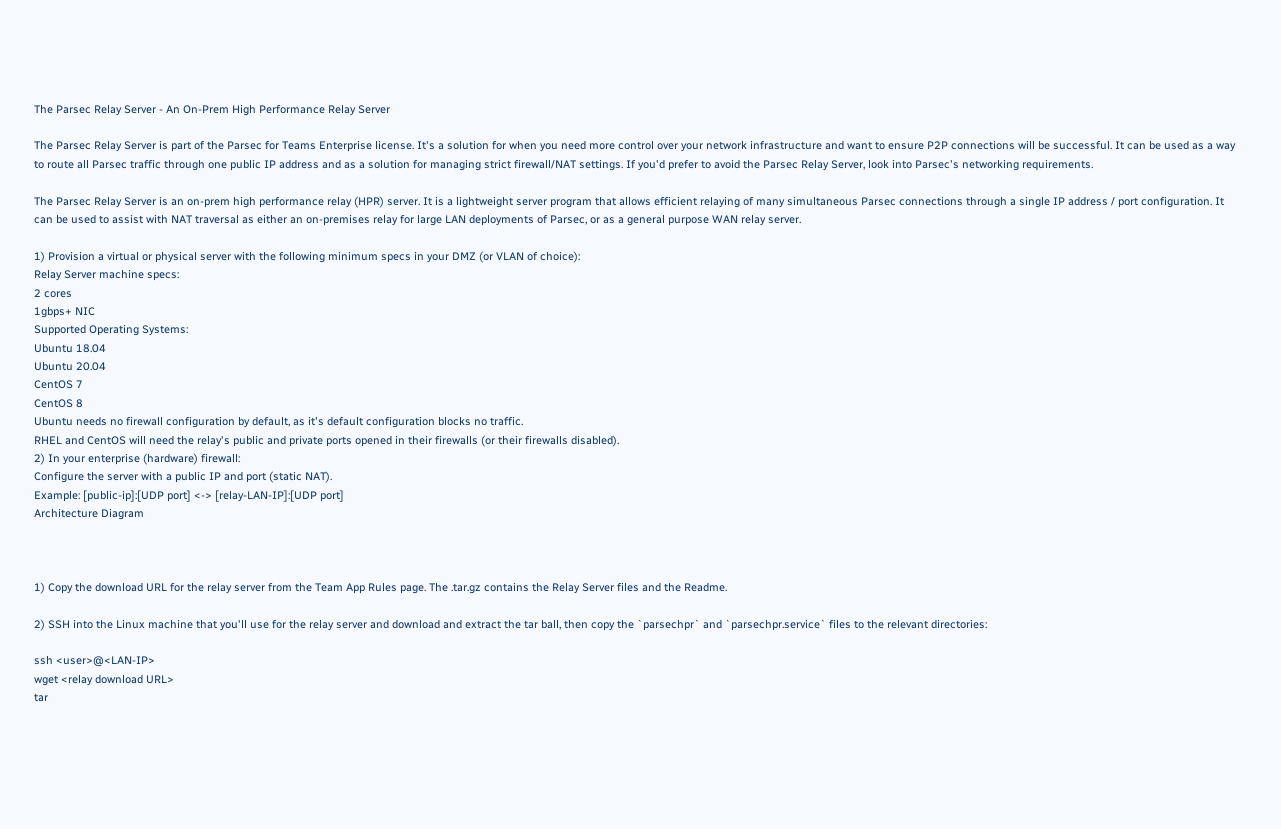The Parsec Relay Server - An On-Prem High Performance Relay Server

The Parsec Relay Server is part of the Parsec for Teams Enterprise license. It's a solution for when you need more control over your network infrastructure and want to ensure P2P connections will be successful. It can be used as a way to route all Parsec traffic through one public IP address and as a solution for managing strict firewall/NAT settings. If you'd prefer to avoid the Parsec Relay Server, look into Parsec's networking requirements.

The Parsec Relay Server is an on-prem high performance relay (HPR) server. It is a lightweight server program that allows efficient relaying of many simultaneous Parsec connections through a single IP address / port configuration. It can be used to assist with NAT traversal as either an on-premises relay for large LAN deployments of Parsec, or as a general purpose WAN relay server.

1) Provision a virtual or physical server with the following minimum specs in your DMZ (or VLAN of choice):
Relay Server machine specs:
2 cores
1gbps+ NIC
Supported Operating Systems:
Ubuntu 18.04
Ubuntu 20.04
CentOS 7
CentOS 8
Ubuntu needs no firewall configuration by default, as it's default configuration blocks no traffic.
RHEL and CentOS will need the relay's public and private ports opened in their firewalls (or their firewalls disabled).
2) In your enterprise (hardware) firewall:
Configure the server with a public IP and port (static NAT).
Example: [public-ip]:[UDP port] <-> [relay-LAN-IP]:[UDP port]
Architecture Diagram



1) Copy the download URL for the relay server from the Team App Rules page. The .tar.gz contains the Relay Server files and the Readme.

2) SSH into the Linux machine that you'll use for the relay server and download and extract the tar ball, then copy the `parsechpr` and `parsechpr.service` files to the relevant directories:

ssh <user>@<LAN-IP>
wget <relay download URL>
tar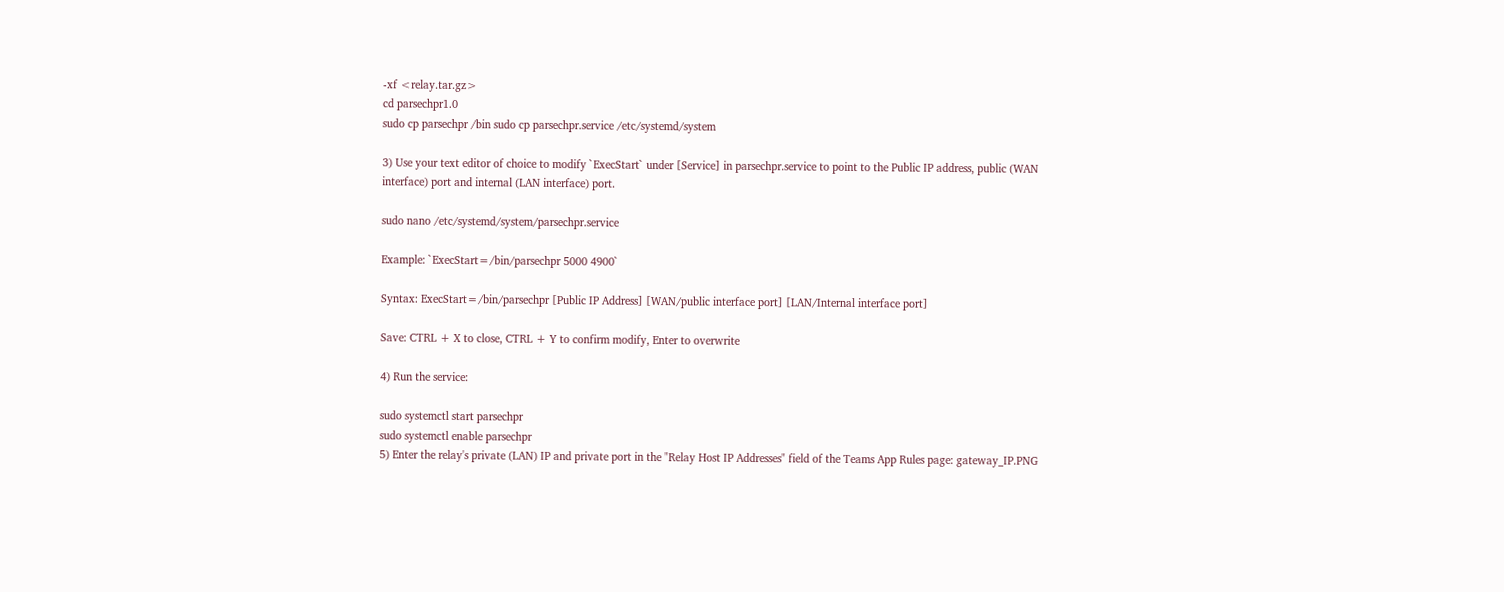-xf <relay.tar.gz>
cd parsechpr1.0
sudo cp parsechpr /bin sudo cp parsechpr.service /etc/systemd/system

3) Use your text editor of choice to modify `ExecStart` under [Service] in parsechpr.service to point to the Public IP address, public (WAN interface) port and internal (LAN interface) port.

sudo nano /etc/systemd/system/parsechpr.service

Example: `ExecStart=/bin/parsechpr 5000 4900`

Syntax: ExecStart=/bin/parsechpr [Public IP Address] [WAN/public interface port] [LAN/Internal interface port]

Save: CTRL + X to close, CTRL + Y to confirm modify, Enter to overwrite

4) Run the service:

sudo systemctl start parsechpr
sudo systemctl enable parsechpr
5) Enter the relay's private (LAN) IP and private port in the "Relay Host IP Addresses" field of the Teams App Rules page: gateway_IP.PNG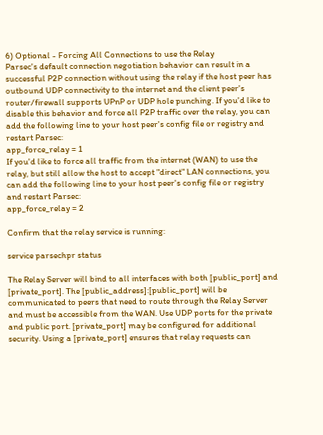6) Optional - Forcing All Connections to use the Relay
Parsec's default connection negotiation behavior can result in a successful P2P connection without using the relay if the host peer has outbound UDP connectivity to the internet and the client peer's router/firewall supports UPnP or UDP hole punching. If you'd like to disable this behavior and force all P2P traffic over the relay, you can add the following line to your host peer's config file or registry and restart Parsec:
app_force_relay = 1
If you'd like to force all traffic from the internet (WAN) to use the relay, but still allow the host to accept "direct" LAN connections, you can add the following line to your host peer's config file or registry and restart Parsec:
app_force_relay = 2

Confirm that the relay service is running:

service parsechpr status

The Relay Server will bind to all interfaces with both [public_port] and [private_port]. The [public_address]:[public_port] will be communicated to peers that need to route through the Relay Server and must be accessible from the WAN. Use UDP ports for the private and public port. [private_port] may be configured for additional security. Using a [private_port] ensures that relay requests can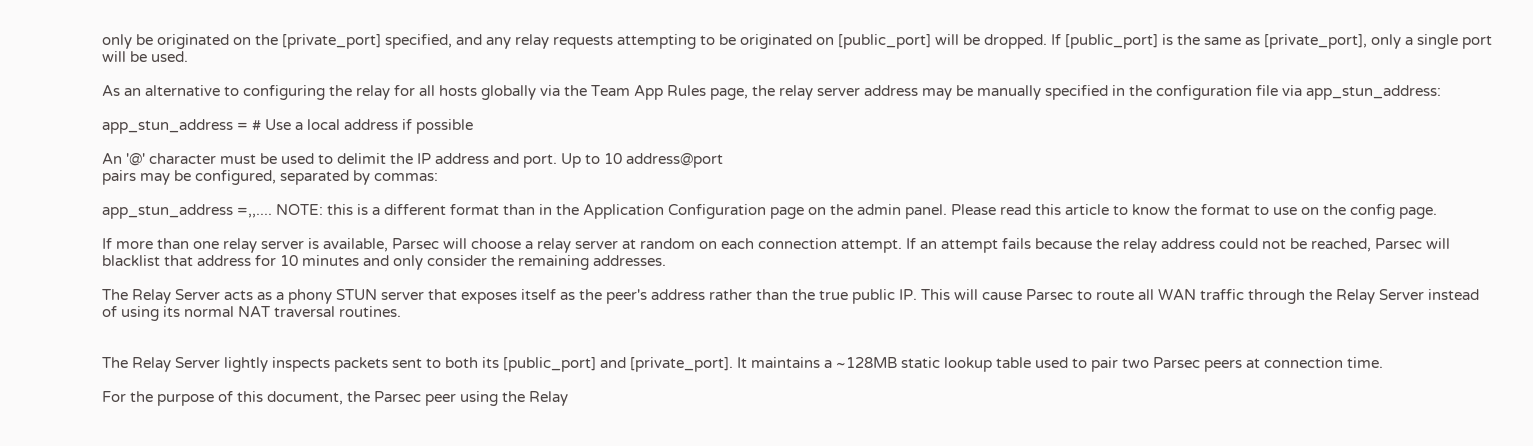only be originated on the [private_port] specified, and any relay requests attempting to be originated on [public_port] will be dropped. If [public_port] is the same as [private_port], only a single port will be used.

As an alternative to configuring the relay for all hosts globally via the Team App Rules page, the relay server address may be manually specified in the configuration file via app_stun_address:

app_stun_address = # Use a local address if possible

An '@' character must be used to delimit the IP address and port. Up to 10 address@port
pairs may be configured, separated by commas:

app_stun_address =,,.... NOTE: this is a different format than in the Application Configuration page on the admin panel. Please read this article to know the format to use on the config page.

If more than one relay server is available, Parsec will choose a relay server at random on each connection attempt. If an attempt fails because the relay address could not be reached, Parsec will blacklist that address for 10 minutes and only consider the remaining addresses.

The Relay Server acts as a phony STUN server that exposes itself as the peer's address rather than the true public IP. This will cause Parsec to route all WAN traffic through the Relay Server instead of using its normal NAT traversal routines.


The Relay Server lightly inspects packets sent to both its [public_port] and [private_port]. It maintains a ~128MB static lookup table used to pair two Parsec peers at connection time.

For the purpose of this document, the Parsec peer using the Relay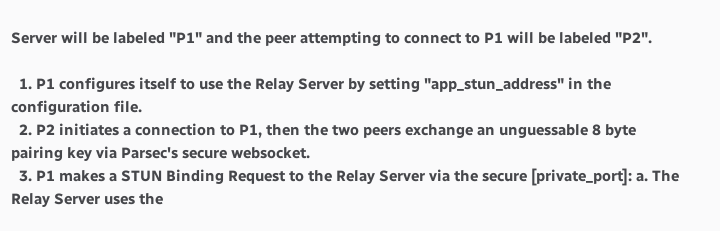Server will be labeled "P1" and the peer attempting to connect to P1 will be labeled "P2".

  1. P1 configures itself to use the Relay Server by setting "app_stun_address" in the configuration file.
  2. P2 initiates a connection to P1, then the two peers exchange an unguessable 8 byte pairing key via Parsec's secure websocket.
  3. P1 makes a STUN Binding Request to the Relay Server via the secure [private_port]: a. The Relay Server uses the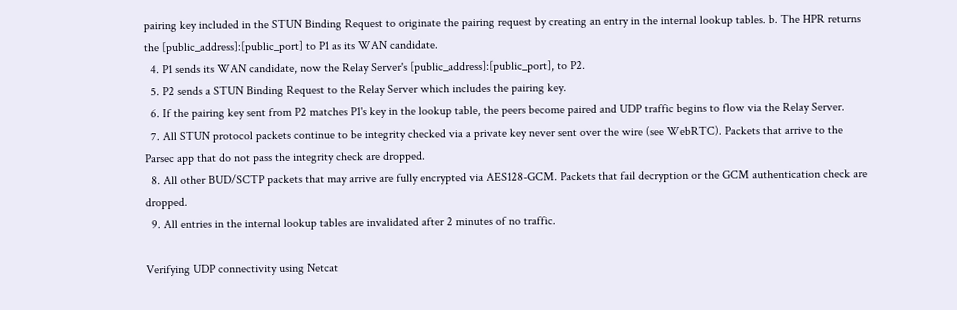pairing key included in the STUN Binding Request to originate the pairing request by creating an entry in the internal lookup tables. b. The HPR returns the [public_address]:[public_port] to P1 as its WAN candidate.
  4. P1 sends its WAN candidate, now the Relay Server's [public_address]:[public_port], to P2.
  5. P2 sends a STUN Binding Request to the Relay Server which includes the pairing key.
  6. If the pairing key sent from P2 matches P1's key in the lookup table, the peers become paired and UDP traffic begins to flow via the Relay Server.
  7. All STUN protocol packets continue to be integrity checked via a private key never sent over the wire (see WebRTC). Packets that arrive to the Parsec app that do not pass the integrity check are dropped.
  8. All other BUD/SCTP packets that may arrive are fully encrypted via AES128-GCM. Packets that fail decryption or the GCM authentication check are dropped.
  9. All entries in the internal lookup tables are invalidated after 2 minutes of no traffic.

Verifying UDP connectivity using Netcat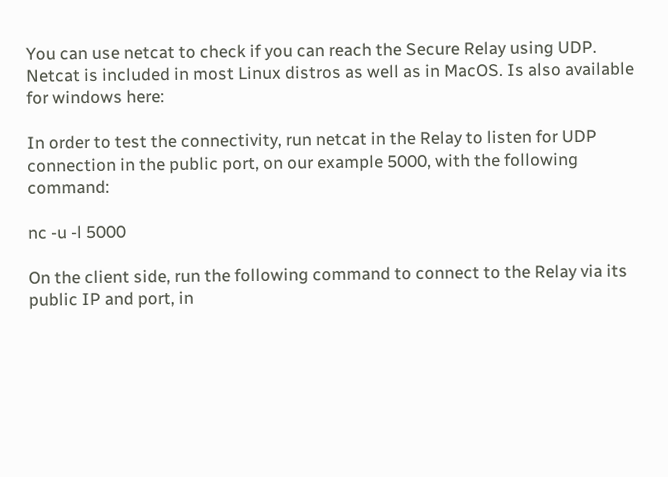You can use netcat to check if you can reach the Secure Relay using UDP. Netcat is included in most Linux distros as well as in MacOS. Is also available for windows here:

In order to test the connectivity, run netcat in the Relay to listen for UDP connection in the public port, on our example 5000, with the following command:

nc -u -l 5000

On the client side, run the following command to connect to the Relay via its public IP and port, in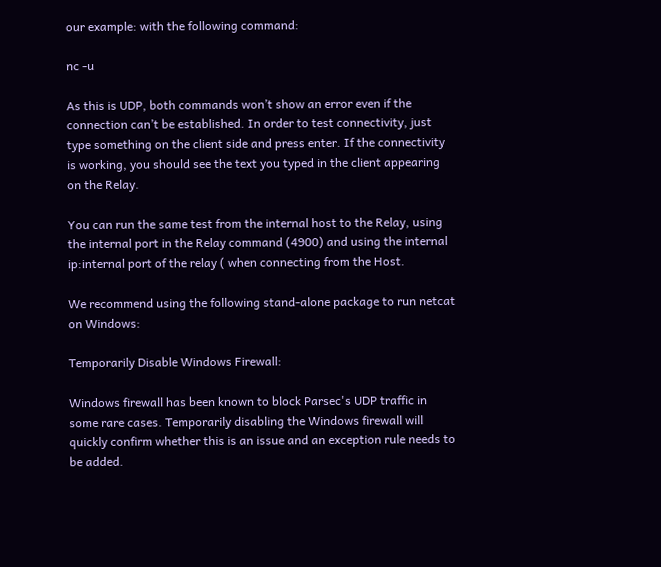our example: with the following command:

nc -u

As this is UDP, both commands won’t show an error even if the connection can’t be established. In order to test connectivity, just type something on the client side and press enter. If the connectivity is working, you should see the text you typed in the client appearing on the Relay.

You can run the same test from the internal host to the Relay, using the internal port in the Relay command (4900) and using the internal ip:internal port of the relay ( when connecting from the Host.

We recommend using the following stand-alone package to run netcat on Windows:

Temporarily Disable Windows Firewall:

Windows firewall has been known to block Parsec's UDP traffic in some rare cases. Temporarily disabling the Windows firewall will quickly confirm whether this is an issue and an exception rule needs to be added.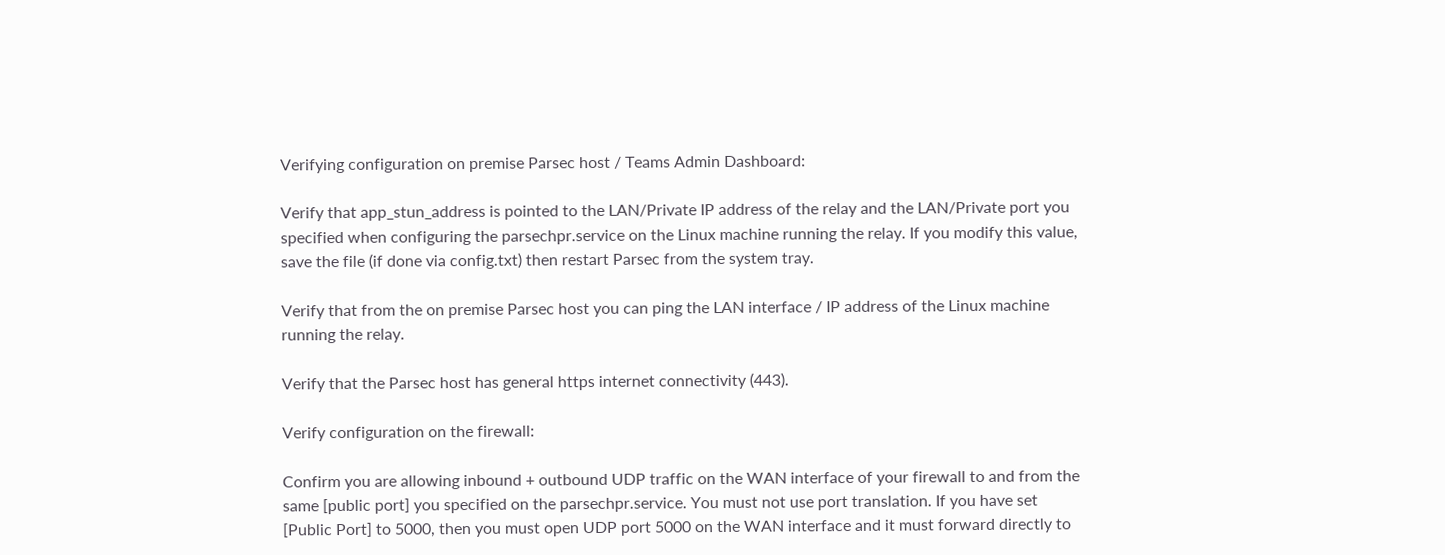Verifying configuration on premise Parsec host / Teams Admin Dashboard:

Verify that app_stun_address is pointed to the LAN/Private IP address of the relay and the LAN/Private port you specified when configuring the parsechpr.service on the Linux machine running the relay. If you modify this value, save the file (if done via config.txt) then restart Parsec from the system tray.

Verify that from the on premise Parsec host you can ping the LAN interface / IP address of the Linux machine running the relay.

Verify that the Parsec host has general https internet connectivity (443).

Verify configuration on the firewall:

Confirm you are allowing inbound + outbound UDP traffic on the WAN interface of your firewall to and from the same [public port] you specified on the parsechpr.service. You must not use port translation. If you have set [Public Port] to 5000, then you must open UDP port 5000 on the WAN interface and it must forward directly to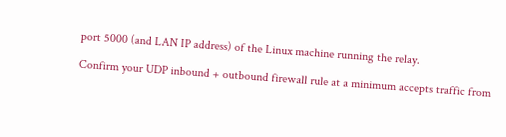port 5000 (and LAN IP address) of the Linux machine running the relay.

Confirm your UDP inbound + outbound firewall rule at a minimum accepts traffic from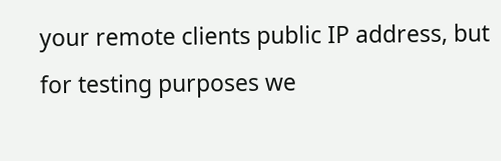your remote clients public IP address, but for testing purposes we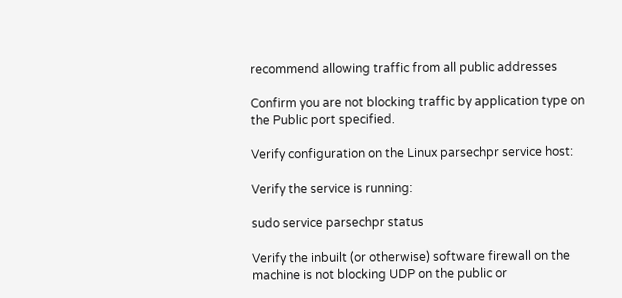recommend allowing traffic from all public addresses

Confirm you are not blocking traffic by application type on the Public port specified.

Verify configuration on the Linux parsechpr service host:

Verify the service is running:

sudo service parsechpr status

Verify the inbuilt (or otherwise) software firewall on the machine is not blocking UDP on the public or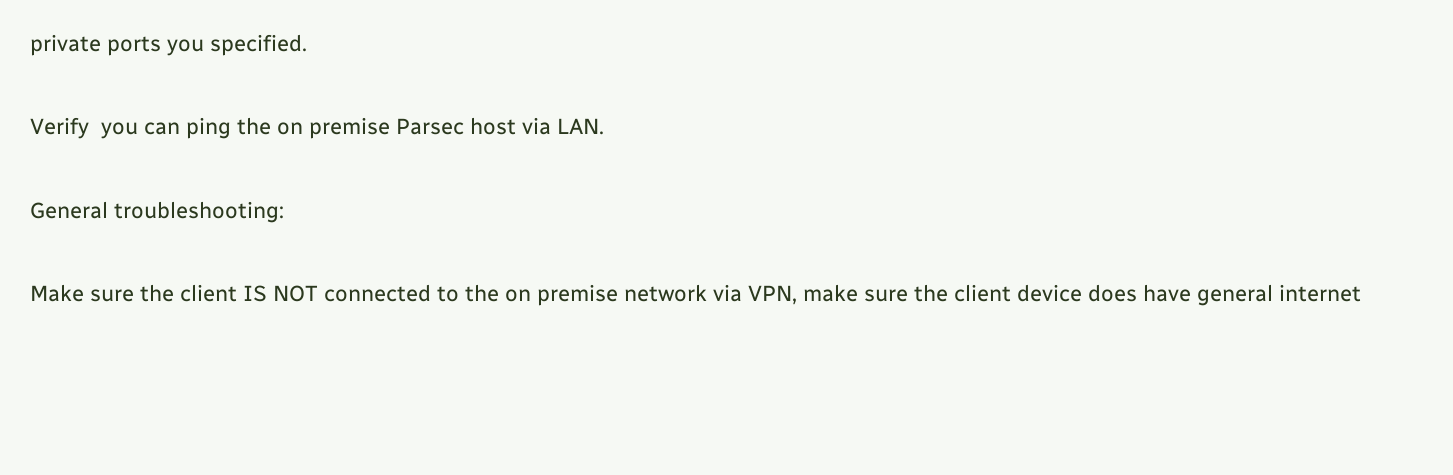private ports you specified.

Verify  you can ping the on premise Parsec host via LAN.

General troubleshooting:

Make sure the client IS NOT connected to the on premise network via VPN, make sure the client device does have general internet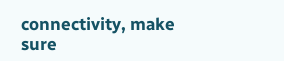connectivity, make sure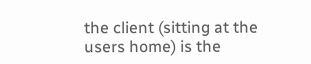the client (sitting at the users home) is the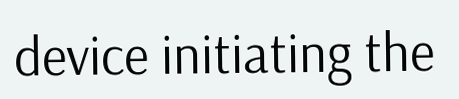device initiating the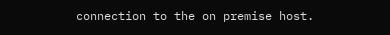connection to the on premise host.